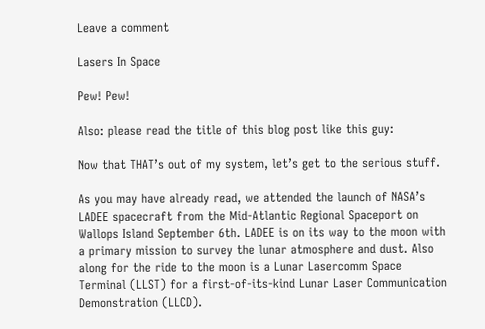Leave a comment

Lasers In Space

Pew! Pew!

Also: please read the title of this blog post like this guy:

Now that THAT’s out of my system, let’s get to the serious stuff.

As you may have already read, we attended the launch of NASA’s LADEE spacecraft from the Mid-Atlantic Regional Spaceport on Wallops Island September 6th. LADEE is on its way to the moon with a primary mission to survey the lunar atmosphere and dust. Also along for the ride to the moon is a Lunar Lasercomm Space Terminal (LLST) for a first-of-its-kind Lunar Laser Communication Demonstration (LLCD).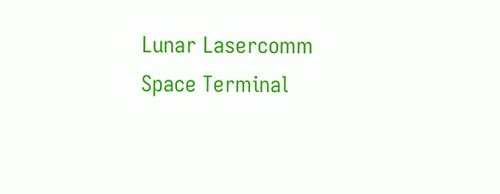Lunar Lasercomm Space Terminal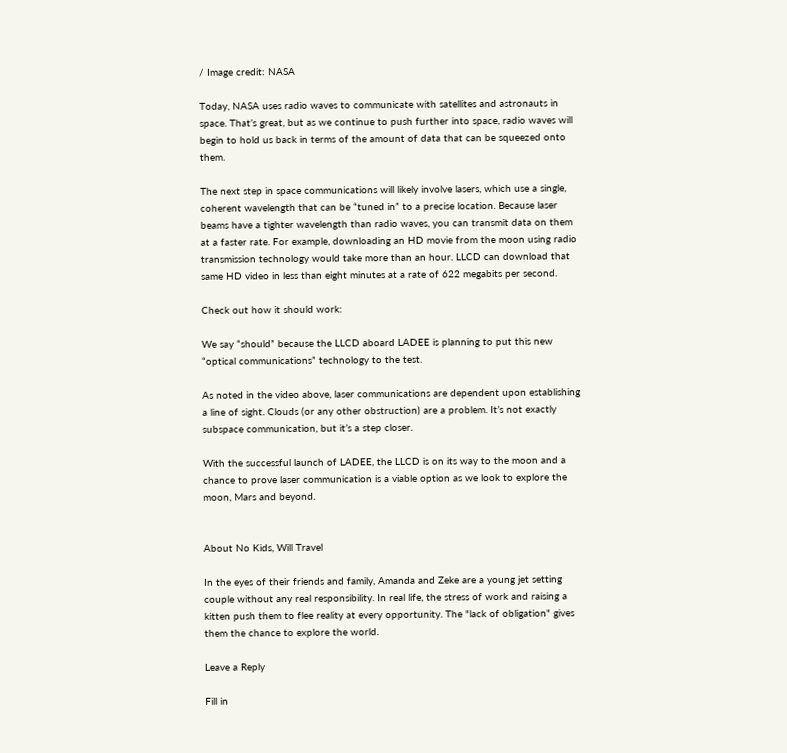/ Image credit: NASA

Today, NASA uses radio waves to communicate with satellites and astronauts in space. That’s great, but as we continue to push further into space, radio waves will begin to hold us back in terms of the amount of data that can be squeezed onto them.

The next step in space communications will likely involve lasers, which use a single, coherent wavelength that can be “tuned in” to a precise location. Because laser beams have a tighter wavelength than radio waves, you can transmit data on them at a faster rate. For example, downloading an HD movie from the moon using radio transmission technology would take more than an hour. LLCD can download that same HD video in less than eight minutes at a rate of 622 megabits per second.

Check out how it should work:

We say “should” because the LLCD aboard LADEE is planning to put this new “optical communications” technology to the test.

As noted in the video above, laser communications are dependent upon establishing a line of sight. Clouds (or any other obstruction) are a problem. It’s not exactly subspace communication, but it’s a step closer.

With the successful launch of LADEE, the LLCD is on its way to the moon and a chance to prove laser communication is a viable option as we look to explore the moon, Mars and beyond.


About No Kids, Will Travel

In the eyes of their friends and family, Amanda and Zeke are a young jet setting couple without any real responsibility. In real life, the stress of work and raising a kitten push them to flee reality at every opportunity. The "lack of obligation" gives them the chance to explore the world.

Leave a Reply

Fill in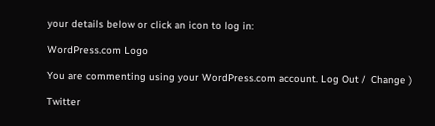your details below or click an icon to log in:

WordPress.com Logo

You are commenting using your WordPress.com account. Log Out /  Change )

Twitter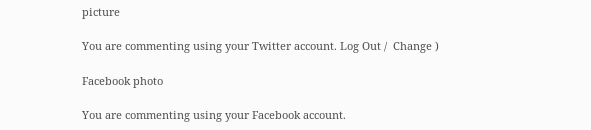picture

You are commenting using your Twitter account. Log Out /  Change )

Facebook photo

You are commenting using your Facebook account.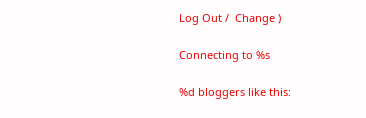Log Out /  Change )

Connecting to %s

%d bloggers like this: